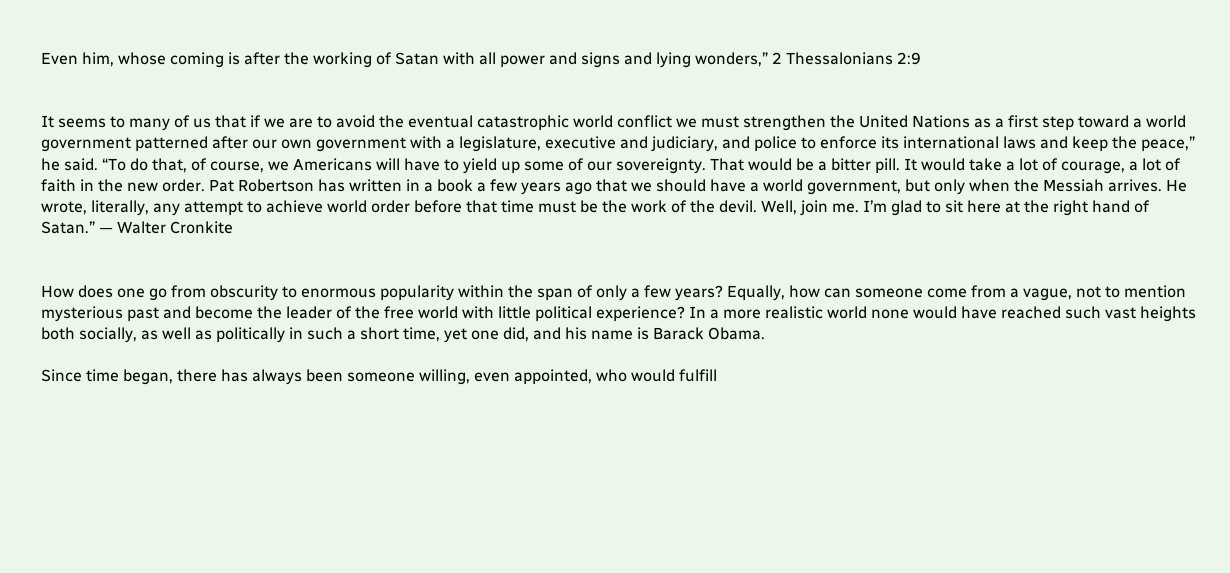Even him, whose coming is after the working of Satan with all power and signs and lying wonders,” 2 Thessalonians 2:9


It seems to many of us that if we are to avoid the eventual catastrophic world conflict we must strengthen the United Nations as a first step toward a world government patterned after our own government with a legislature, executive and judiciary, and police to enforce its international laws and keep the peace,” he said. “To do that, of course, we Americans will have to yield up some of our sovereignty. That would be a bitter pill. It would take a lot of courage, a lot of faith in the new order. Pat Robertson has written in a book a few years ago that we should have a world government, but only when the Messiah arrives. He wrote, literally, any attempt to achieve world order before that time must be the work of the devil. Well, join me. I’m glad to sit here at the right hand of Satan.” — Walter Cronkite


How does one go from obscurity to enormous popularity within the span of only a few years? Equally, how can someone come from a vague, not to mention mysterious past and become the leader of the free world with little political experience? In a more realistic world none would have reached such vast heights both socially, as well as politically in such a short time, yet one did, and his name is Barack Obama.

Since time began, there has always been someone willing, even appointed, who would fulfill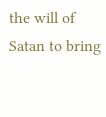the will of Satan to bring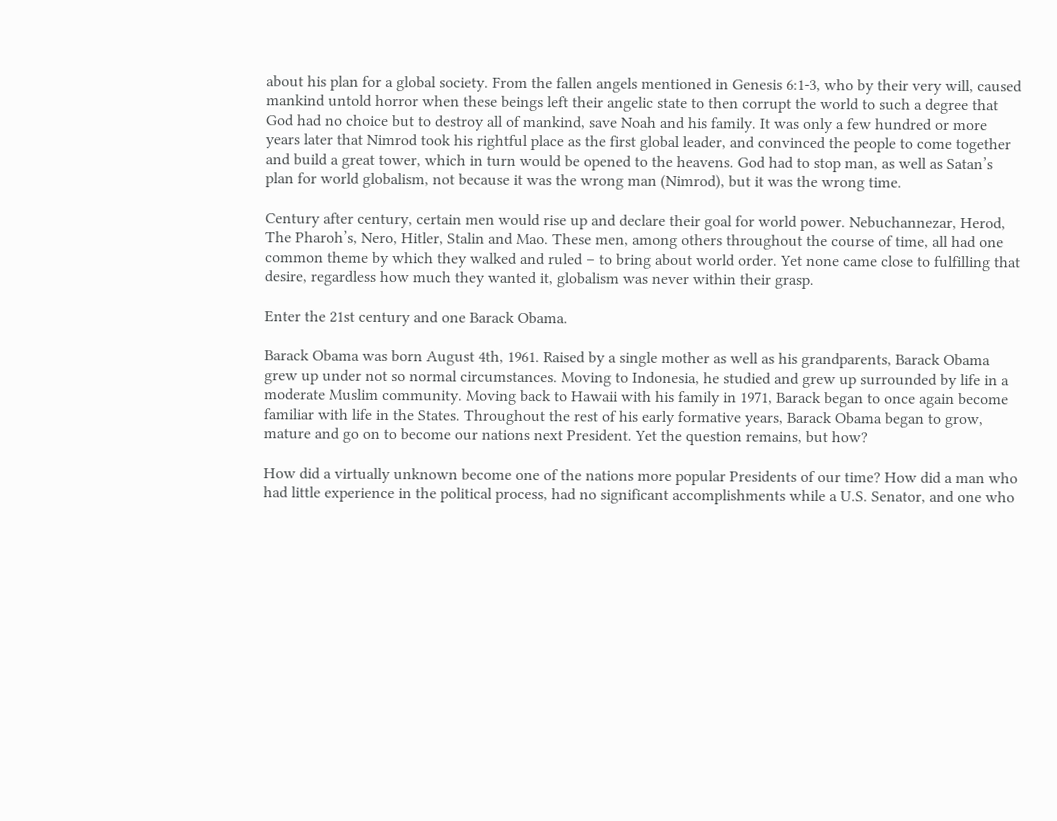about his plan for a global society. From the fallen angels mentioned in Genesis 6:1-3, who by their very will, caused mankind untold horror when these beings left their angelic state to then corrupt the world to such a degree that God had no choice but to destroy all of mankind, save Noah and his family. It was only a few hundred or more years later that Nimrod took his rightful place as the first global leader, and convinced the people to come together and build a great tower, which in turn would be opened to the heavens. God had to stop man, as well as Satan’s plan for world globalism, not because it was the wrong man (Nimrod), but it was the wrong time.

Century after century, certain men would rise up and declare their goal for world power. Nebuchannezar, Herod, The Pharoh’s, Nero, Hitler, Stalin and Mao. These men, among others throughout the course of time, all had one common theme by which they walked and ruled – to bring about world order. Yet none came close to fulfilling that desire, regardless how much they wanted it, globalism was never within their grasp.

Enter the 21st century and one Barack Obama.

Barack Obama was born August 4th, 1961. Raised by a single mother as well as his grandparents, Barack Obama grew up under not so normal circumstances. Moving to Indonesia, he studied and grew up surrounded by life in a moderate Muslim community. Moving back to Hawaii with his family in 1971, Barack began to once again become familiar with life in the States. Throughout the rest of his early formative years, Barack Obama began to grow, mature and go on to become our nations next President. Yet the question remains, but how?

How did a virtually unknown become one of the nations more popular Presidents of our time? How did a man who had little experience in the political process, had no significant accomplishments while a U.S. Senator, and one who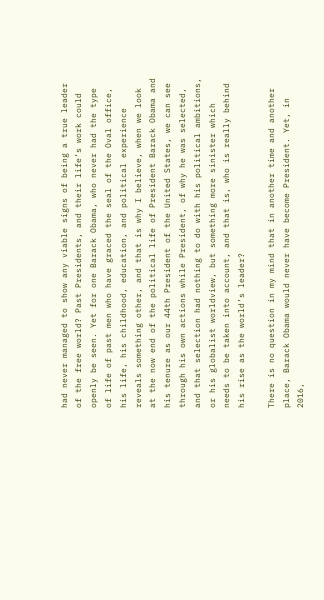had never managed to show any viable signs of being a true leader of the free world? Past Presidents, and their life’s work could openly be seen. Yet for one Barack Obama, who never had the type of life of past men who have graced the seal of the Oval office, his life, his childhood, education, and political experience reveals something other, and that is why I believe, when we look at the now end of the political life of President Barack Obama and his tenure as our 44th President of the United States, we can see through his own actions while President, of why he was selected, and that selection had nothing to do with his political ambitions, or his globalist worldview, but something more sinister which needs to be taken into account, and that is, who is really behind his rise as the world’s leader?

There is no question in my mind that in another time and another place, Barack Obama would never have become President. Yet, in 2016,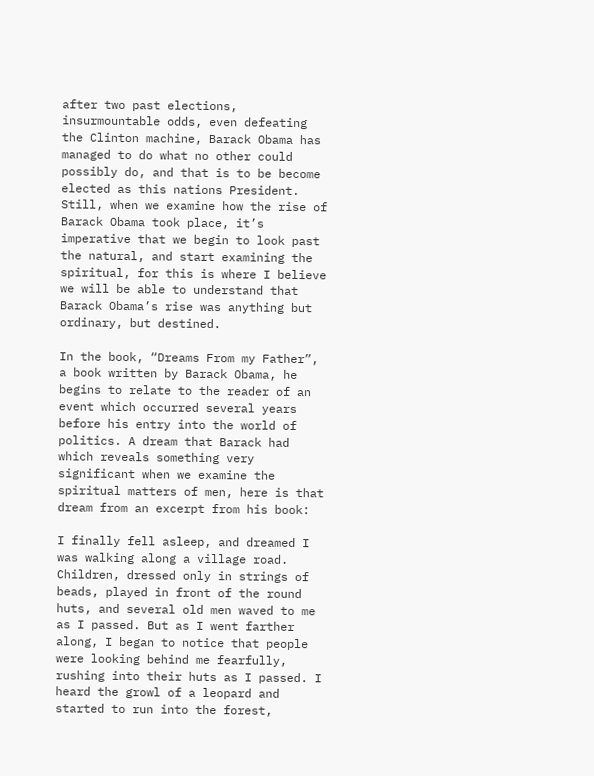after two past elections, insurmountable odds, even defeating the Clinton machine, Barack Obama has managed to do what no other could possibly do, and that is to be become elected as this nations President. Still, when we examine how the rise of Barack Obama took place, it’s imperative that we begin to look past the natural, and start examining the spiritual, for this is where I believe we will be able to understand that Barack Obama’s rise was anything but ordinary, but destined.

In the book, “Dreams From my Father”, a book written by Barack Obama, he begins to relate to the reader of an event which occurred several years before his entry into the world of politics. A dream that Barack had which reveals something very significant when we examine the spiritual matters of men, here is that dream from an excerpt from his book:

I finally fell asleep, and dreamed I was walking along a village road. Children, dressed only in strings of beads, played in front of the round huts, and several old men waved to me as I passed. But as I went farther along, I began to notice that people were looking behind me fearfully, rushing into their huts as I passed. I heard the growl of a leopard and started to run into the forest,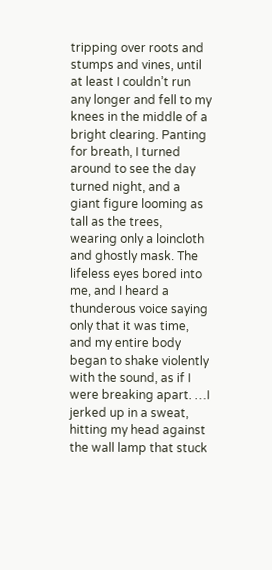tripping over roots and stumps and vines, until at least I couldn’t run any longer and fell to my knees in the middle of a bright clearing. Panting for breath, I turned around to see the day turned night, and a giant figure looming as tall as the trees, wearing only a loincloth and ghostly mask. The lifeless eyes bored into me, and I heard a thunderous voice saying only that it was time, and my entire body began to shake violently with the sound, as if I were breaking apart. …I jerked up in a sweat, hitting my head against the wall lamp that stuck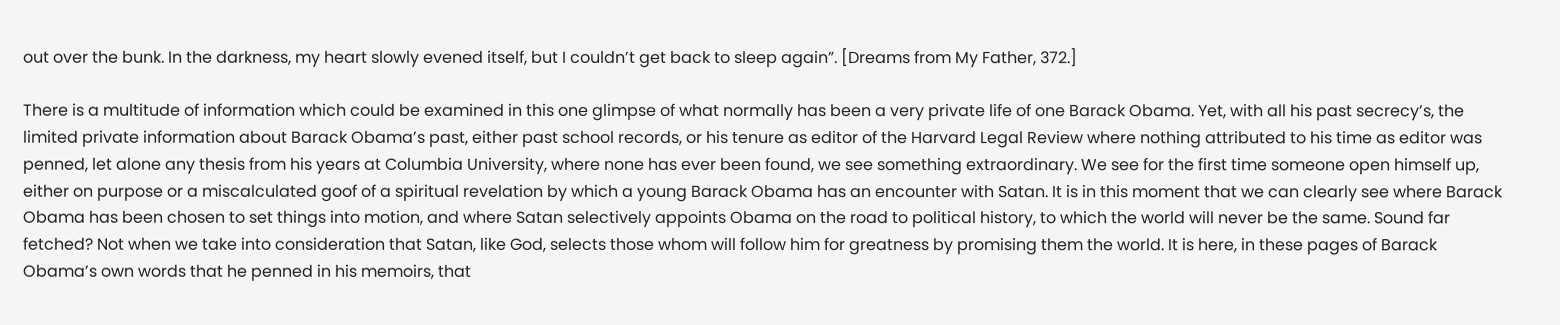out over the bunk. In the darkness, my heart slowly evened itself, but I couldn’t get back to sleep again”. [Dreams from My Father, 372.]

There is a multitude of information which could be examined in this one glimpse of what normally has been a very private life of one Barack Obama. Yet, with all his past secrecy’s, the limited private information about Barack Obama’s past, either past school records, or his tenure as editor of the Harvard Legal Review where nothing attributed to his time as editor was penned, let alone any thesis from his years at Columbia University, where none has ever been found, we see something extraordinary. We see for the first time someone open himself up, either on purpose or a miscalculated goof of a spiritual revelation by which a young Barack Obama has an encounter with Satan. It is in this moment that we can clearly see where Barack Obama has been chosen to set things into motion, and where Satan selectively appoints Obama on the road to political history, to which the world will never be the same. Sound far fetched? Not when we take into consideration that Satan, like God, selects those whom will follow him for greatness by promising them the world. It is here, in these pages of Barack Obama’s own words that he penned in his memoirs, that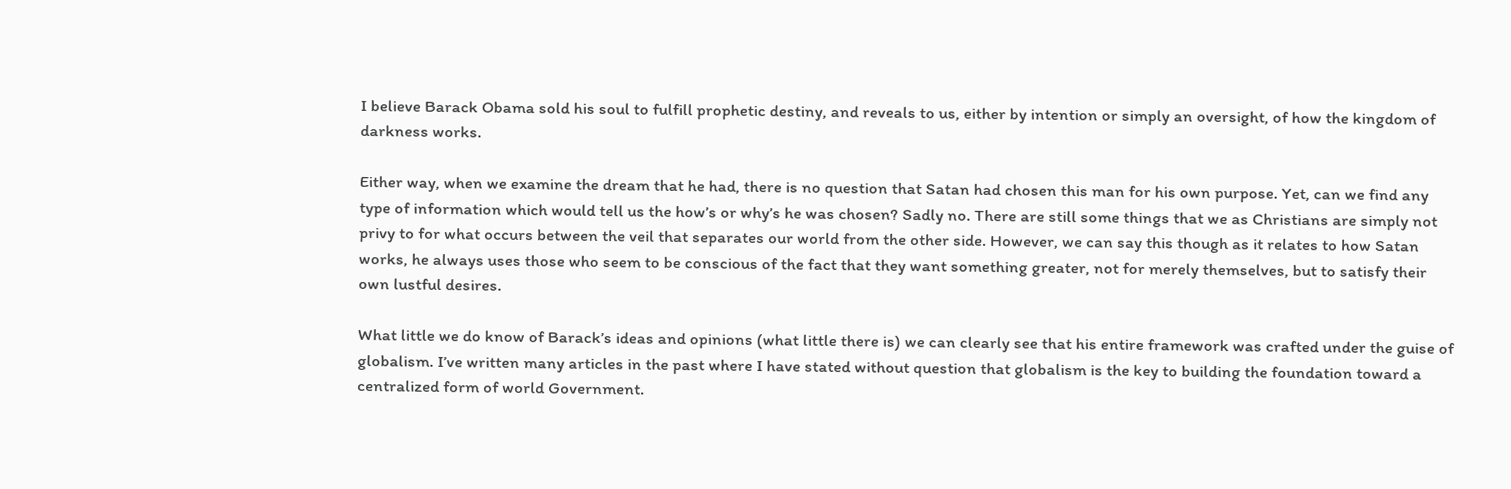I believe Barack Obama sold his soul to fulfill prophetic destiny, and reveals to us, either by intention or simply an oversight, of how the kingdom of darkness works.

Either way, when we examine the dream that he had, there is no question that Satan had chosen this man for his own purpose. Yet, can we find any type of information which would tell us the how’s or why’s he was chosen? Sadly no. There are still some things that we as Christians are simply not privy to for what occurs between the veil that separates our world from the other side. However, we can say this though as it relates to how Satan works, he always uses those who seem to be conscious of the fact that they want something greater, not for merely themselves, but to satisfy their own lustful desires.

What little we do know of Barack’s ideas and opinions (what little there is) we can clearly see that his entire framework was crafted under the guise of globalism. I’ve written many articles in the past where I have stated without question that globalism is the key to building the foundation toward a centralized form of world Government.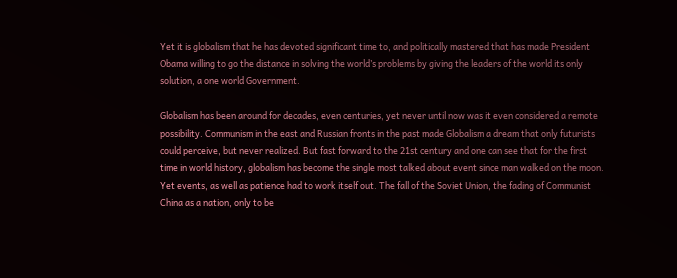Yet it is globalism that he has devoted significant time to, and politically mastered that has made President Obama willing to go the distance in solving the world’s problems by giving the leaders of the world its only solution, a one world Government.

Globalism has been around for decades, even centuries, yet never until now was it even considered a remote possibility. Communism in the east and Russian fronts in the past made Globalism a dream that only futurists could perceive, but never realized. But fast forward to the 21st century and one can see that for the first time in world history, globalism has become the single most talked about event since man walked on the moon. Yet events, as well as patience had to work itself out. The fall of the Soviet Union, the fading of Communist China as a nation, only to be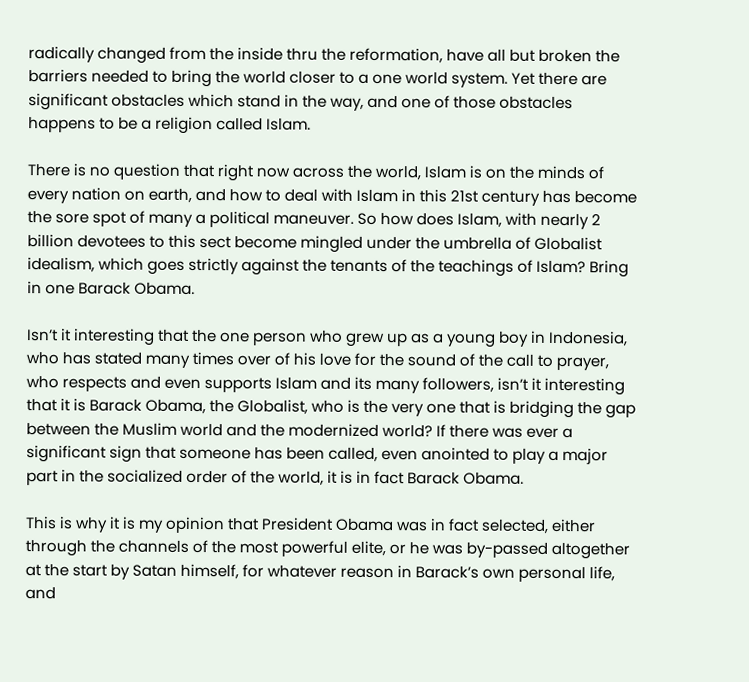radically changed from the inside thru the reformation, have all but broken the barriers needed to bring the world closer to a one world system. Yet there are significant obstacles which stand in the way, and one of those obstacles happens to be a religion called Islam.

There is no question that right now across the world, Islam is on the minds of every nation on earth, and how to deal with Islam in this 21st century has become the sore spot of many a political maneuver. So how does Islam, with nearly 2 billion devotees to this sect become mingled under the umbrella of Globalist idealism, which goes strictly against the tenants of the teachings of Islam? Bring in one Barack Obama.

Isn’t it interesting that the one person who grew up as a young boy in Indonesia, who has stated many times over of his love for the sound of the call to prayer, who respects and even supports Islam and its many followers, isn’t it interesting that it is Barack Obama, the Globalist, who is the very one that is bridging the gap between the Muslim world and the modernized world? If there was ever a significant sign that someone has been called, even anointed to play a major part in the socialized order of the world, it is in fact Barack Obama.

This is why it is my opinion that President Obama was in fact selected, either through the channels of the most powerful elite, or he was by-passed altogether at the start by Satan himself, for whatever reason in Barack’s own personal life, and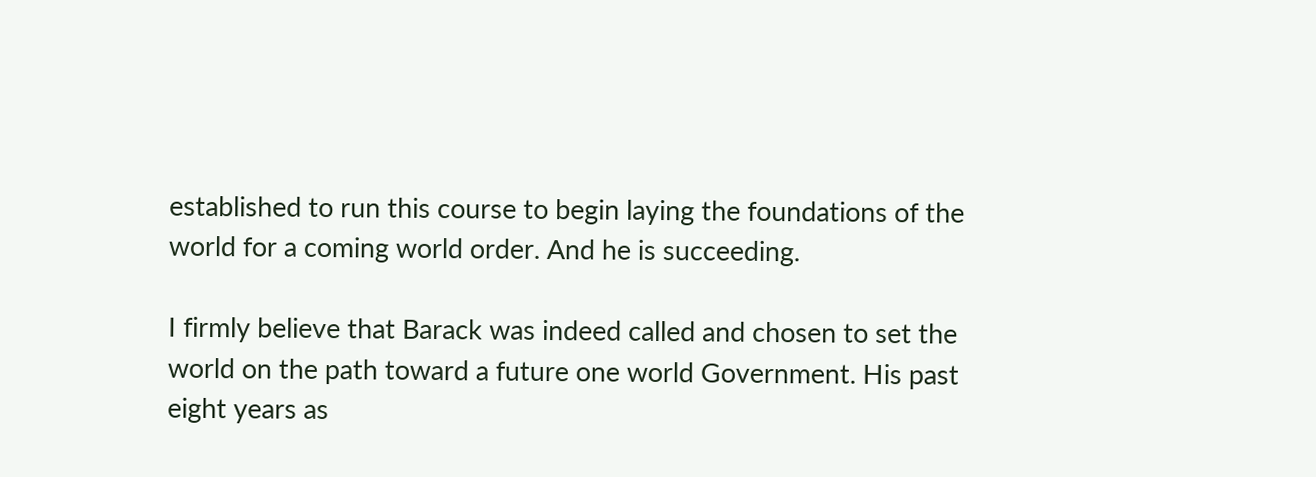established to run this course to begin laying the foundations of the world for a coming world order. And he is succeeding.

I firmly believe that Barack was indeed called and chosen to set the world on the path toward a future one world Government. His past eight years as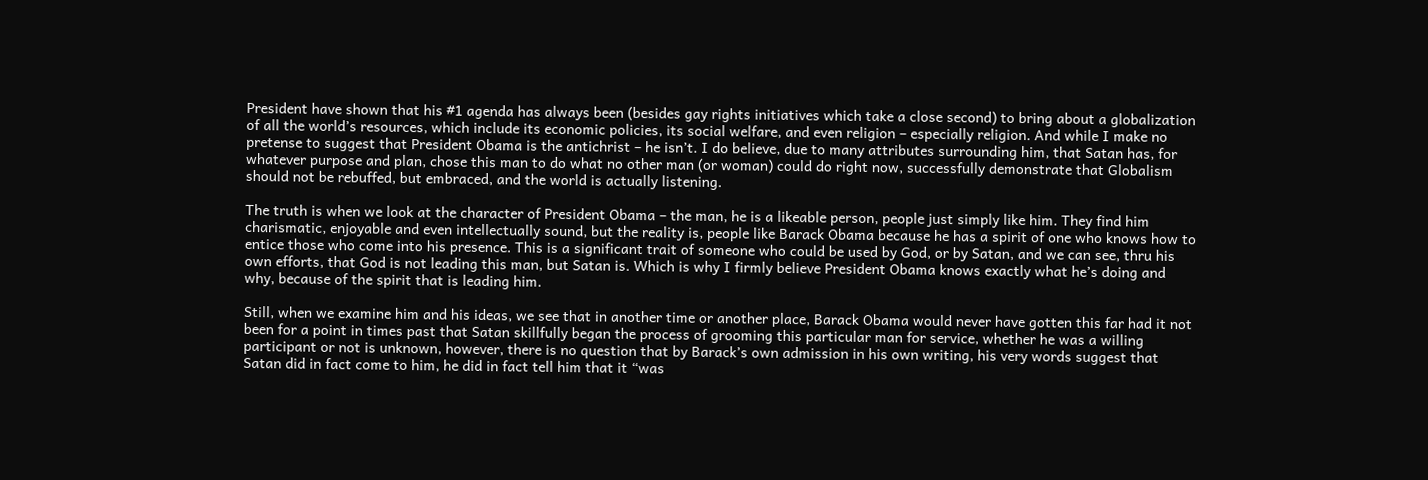President have shown that his #1 agenda has always been (besides gay rights initiatives which take a close second) to bring about a globalization of all the world’s resources, which include its economic policies, its social welfare, and even religion – especially religion. And while I make no pretense to suggest that President Obama is the antichrist – he isn’t. I do believe, due to many attributes surrounding him, that Satan has, for whatever purpose and plan, chose this man to do what no other man (or woman) could do right now, successfully demonstrate that Globalism should not be rebuffed, but embraced, and the world is actually listening.

The truth is when we look at the character of President Obama – the man, he is a likeable person, people just simply like him. They find him charismatic, enjoyable and even intellectually sound, but the reality is, people like Barack Obama because he has a spirit of one who knows how to entice those who come into his presence. This is a significant trait of someone who could be used by God, or by Satan, and we can see, thru his own efforts, that God is not leading this man, but Satan is. Which is why I firmly believe President Obama knows exactly what he’s doing and why, because of the spirit that is leading him.

Still, when we examine him and his ideas, we see that in another time or another place, Barack Obama would never have gotten this far had it not been for a point in times past that Satan skillfully began the process of grooming this particular man for service, whether he was a willing participant or not is unknown, however, there is no question that by Barack’s own admission in his own writing, his very words suggest that Satan did in fact come to him, he did in fact tell him that it “was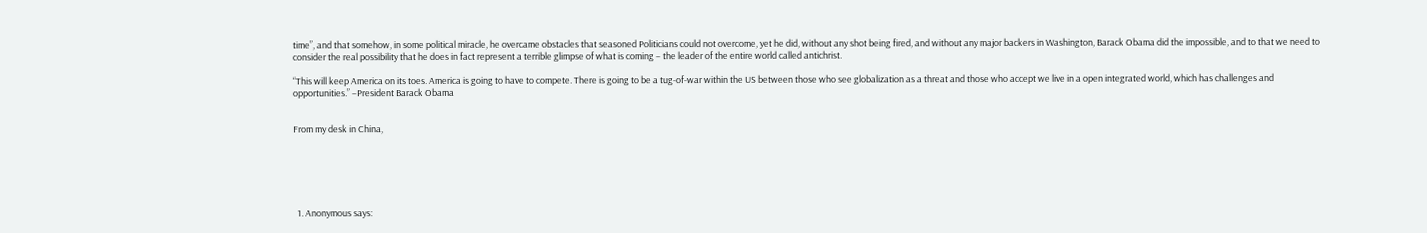time”, and that somehow, in some political miracle, he overcame obstacles that seasoned Politicians could not overcome, yet he did, without any shot being fired, and without any major backers in Washington, Barack Obama did the impossible, and to that we need to consider the real possibility that he does in fact represent a terrible glimpse of what is coming – the leader of the entire world called antichrist.

“This will keep America on its toes. America is going to have to compete. There is going to be a tug-of-war within the US between those who see globalization as a threat and those who accept we live in a open integrated world, which has challenges and opportunities.” –President Barack Obama


From my desk in China,






  1. Anonymous says: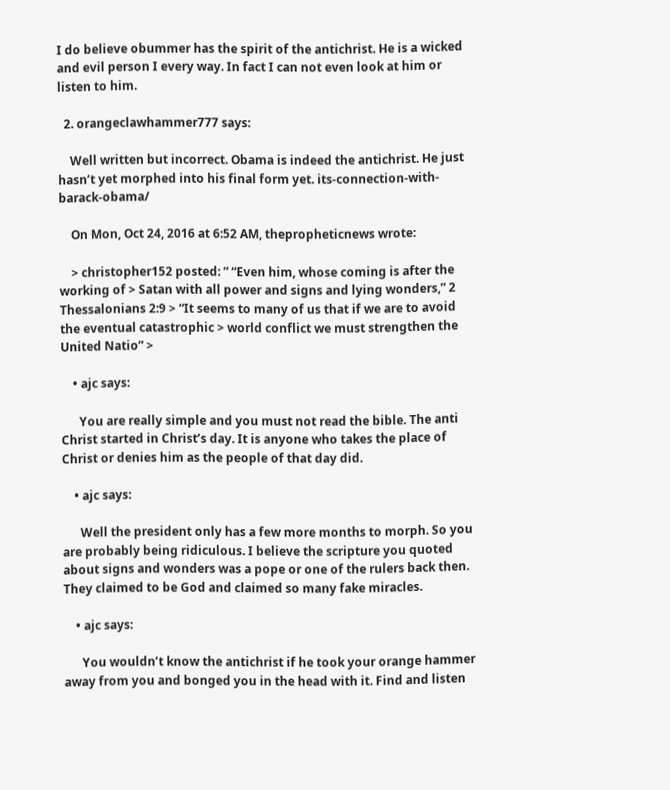I do believe obummer has the spirit of the antichrist. He is a wicked and evil person I every way. In fact I can not even look at him or listen to him.

  2. orangeclawhammer777 says:

    Well written but incorrect. Obama is indeed the antichrist. He just hasn’t yet morphed into his final form yet. its-connection-with-barack-obama/

    On Mon, Oct 24, 2016 at 6:52 AM, thepropheticnews wrote:

    > christopher152 posted: ” “Even him, whose coming is after the working of > Satan with all power and signs and lying wonders,” 2 Thessalonians 2:9 > “It seems to many of us that if we are to avoid the eventual catastrophic > world conflict we must strengthen the United Natio” >

    • ajc says:

      You are really simple and you must not read the bible. The anti Christ started in Christ’s day. It is anyone who takes the place of Christ or denies him as the people of that day did.

    • ajc says:

      Well the president only has a few more months to morph. So you are probably being ridiculous. I believe the scripture you quoted about signs and wonders was a pope or one of the rulers back then. They claimed to be God and claimed so many fake miracles.

    • ajc says:

      You wouldn’t know the antichrist if he took your orange hammer away from you and bonged you in the head with it. Find and listen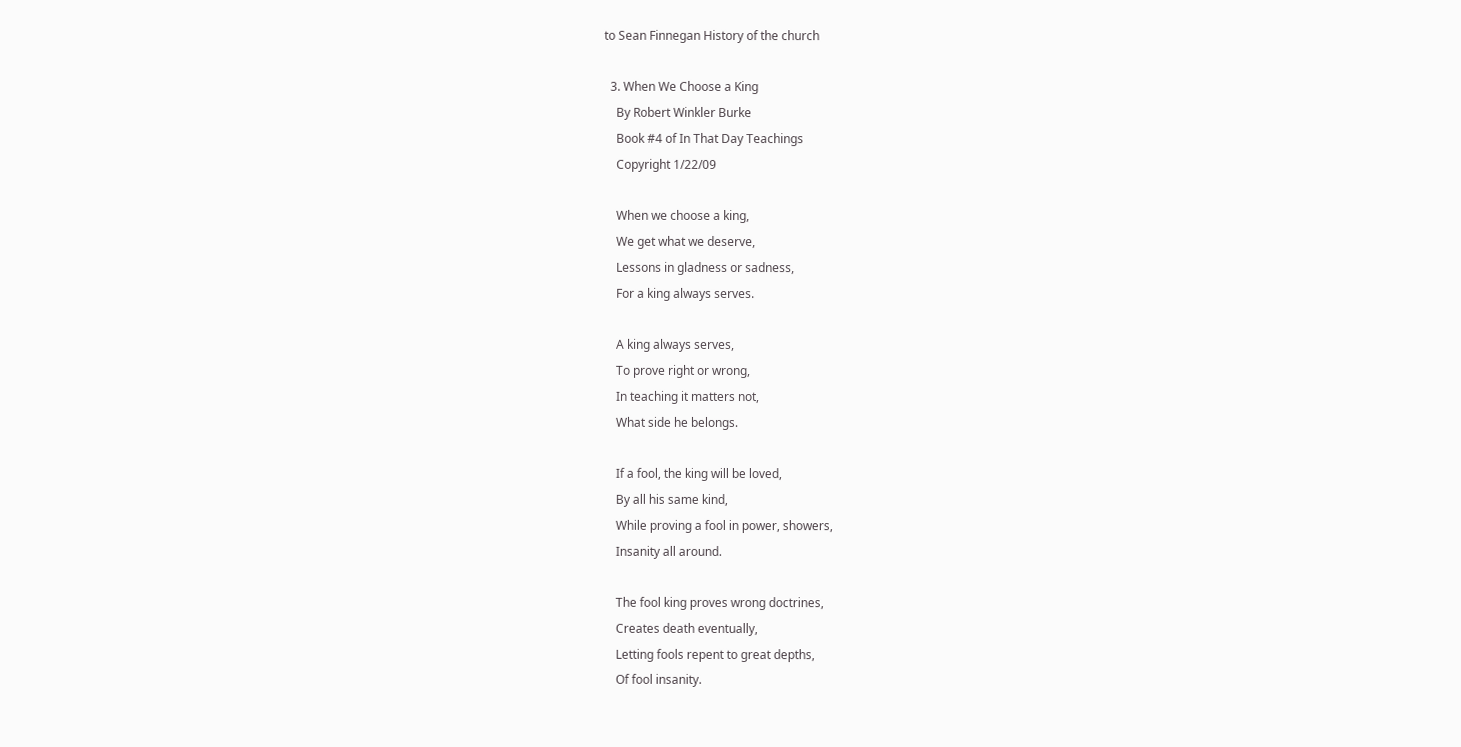to Sean Finnegan History of the church

  3. When We Choose a King
    By Robert Winkler Burke
    Book #4 of In That Day Teachings
    Copyright 1/22/09

    When we choose a king,
    We get what we deserve,
    Lessons in gladness or sadness,
    For a king always serves.

    A king always serves,
    To prove right or wrong,
    In teaching it matters not,
    What side he belongs.

    If a fool, the king will be loved,
    By all his same kind,
    While proving a fool in power, showers,
    Insanity all around.

    The fool king proves wrong doctrines,
    Creates death eventually,
    Letting fools repent to great depths,
    Of fool insanity.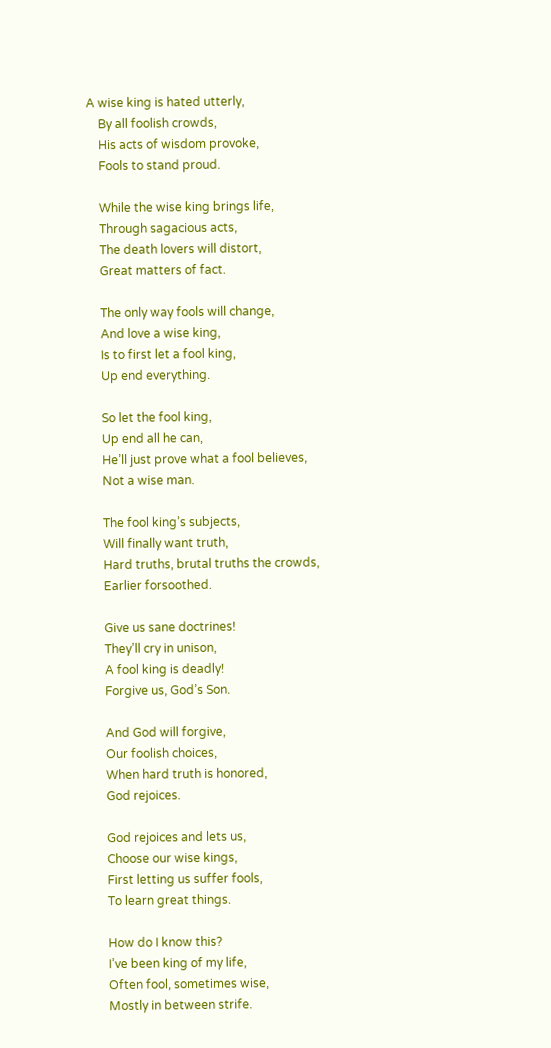A wise king is hated utterly,
    By all foolish crowds,
    His acts of wisdom provoke,
    Fools to stand proud.

    While the wise king brings life,
    Through sagacious acts,
    The death lovers will distort,
    Great matters of fact.

    The only way fools will change,
    And love a wise king,
    Is to first let a fool king,
    Up end everything.

    So let the fool king,
    Up end all he can,
    He’ll just prove what a fool believes,
    Not a wise man.

    The fool king’s subjects,
    Will finally want truth,
    Hard truths, brutal truths the crowds,
    Earlier forsoothed.

    Give us sane doctrines!
    They’ll cry in unison,
    A fool king is deadly!
    Forgive us, God’s Son.

    And God will forgive,
    Our foolish choices,
    When hard truth is honored,
    God rejoices.

    God rejoices and lets us,
    Choose our wise kings,
    First letting us suffer fools,
    To learn great things.

    How do I know this?
    I’ve been king of my life,
    Often fool, sometimes wise,
    Mostly in between strife.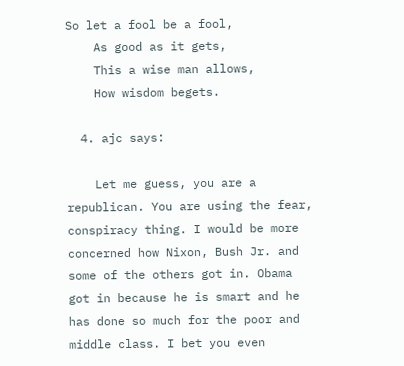So let a fool be a fool,
    As good as it gets,
    This a wise man allows,
    How wisdom begets.

  4. ajc says:

    Let me guess, you are a republican. You are using the fear, conspiracy thing. I would be more concerned how Nixon, Bush Jr. and some of the others got in. Obama got in because he is smart and he has done so much for the poor and middle class. I bet you even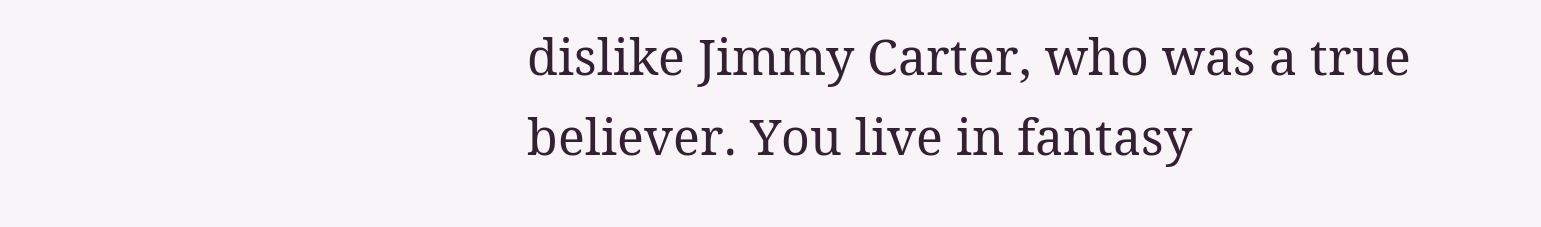dislike Jimmy Carter, who was a true believer. You live in fantasy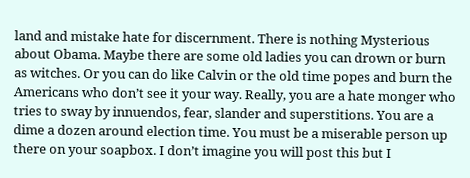land and mistake hate for discernment. There is nothing Mysterious about Obama. Maybe there are some old ladies you can drown or burn as witches. Or you can do like Calvin or the old time popes and burn the Americans who don’t see it your way. Really, you are a hate monger who tries to sway by innuendos, fear, slander and superstitions. You are a dime a dozen around election time. You must be a miserable person up there on your soapbox. I don’t imagine you will post this but I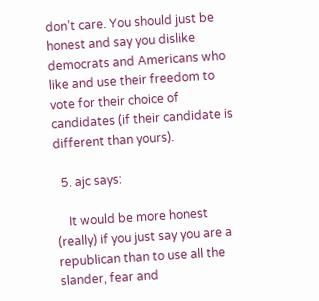don’t care. You should just be honest and say you dislike democrats and Americans who like and use their freedom to vote for their choice of candidates (if their candidate is different than yours).

  5. ajc says:

    It would be more honest (really) if you just say you are a republican than to use all the slander, fear and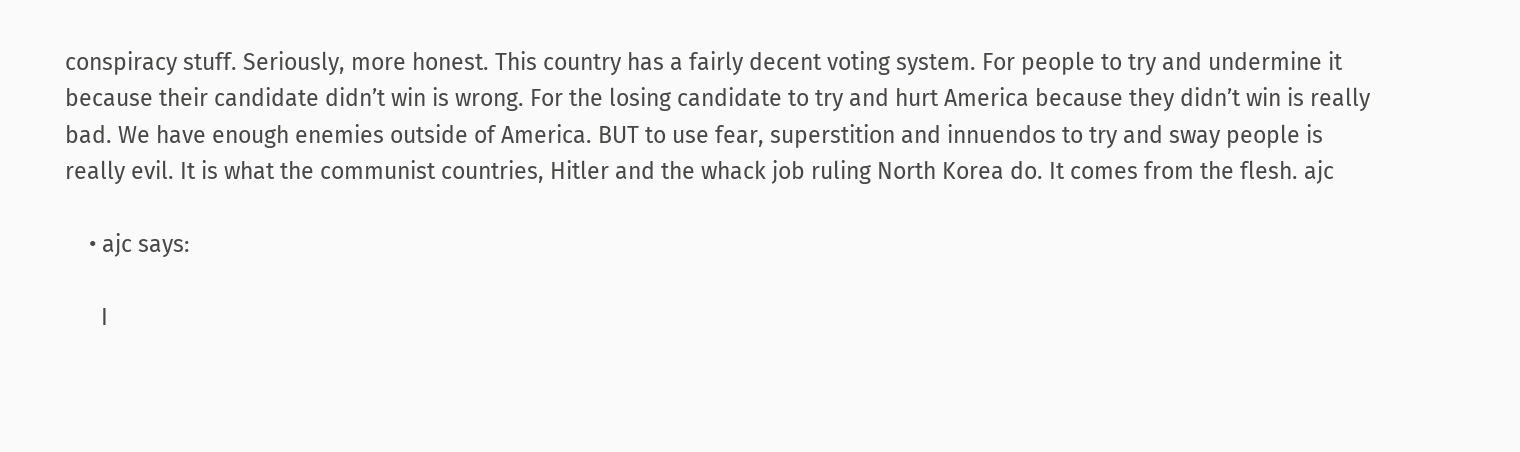conspiracy stuff. Seriously, more honest. This country has a fairly decent voting system. For people to try and undermine it because their candidate didn’t win is wrong. For the losing candidate to try and hurt America because they didn’t win is really bad. We have enough enemies outside of America. BUT to use fear, superstition and innuendos to try and sway people is really evil. It is what the communist countries, Hitler and the whack job ruling North Korea do. It comes from the flesh. ajc

    • ajc says:

      I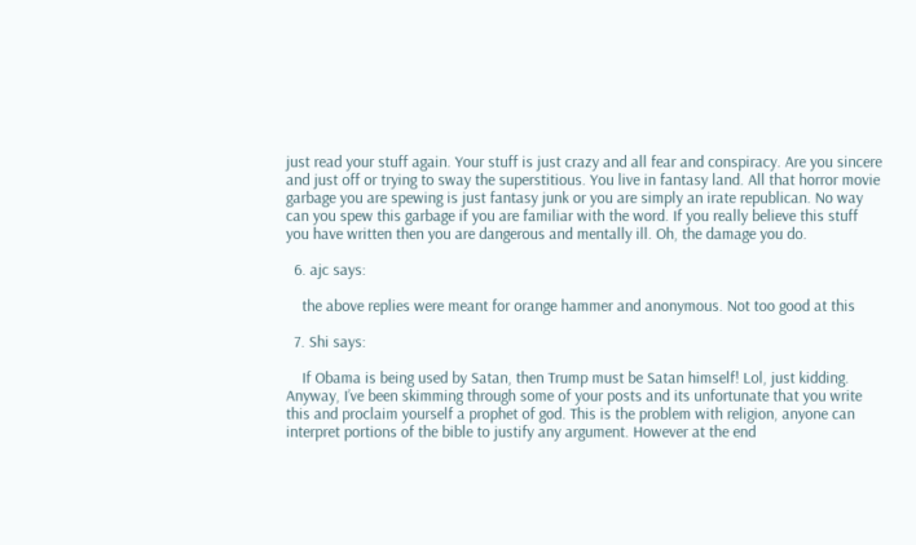just read your stuff again. Your stuff is just crazy and all fear and conspiracy. Are you sincere and just off or trying to sway the superstitious. You live in fantasy land. All that horror movie garbage you are spewing is just fantasy junk or you are simply an irate republican. No way can you spew this garbage if you are familiar with the word. If you really believe this stuff you have written then you are dangerous and mentally ill. Oh, the damage you do.

  6. ajc says:

    the above replies were meant for orange hammer and anonymous. Not too good at this

  7. Shi says:

    If Obama is being used by Satan, then Trump must be Satan himself! Lol, just kidding. Anyway, I’ve been skimming through some of your posts and its unfortunate that you write this and proclaim yourself a prophet of god. This is the problem with religion, anyone can interpret portions of the bible to justify any argument. However at the end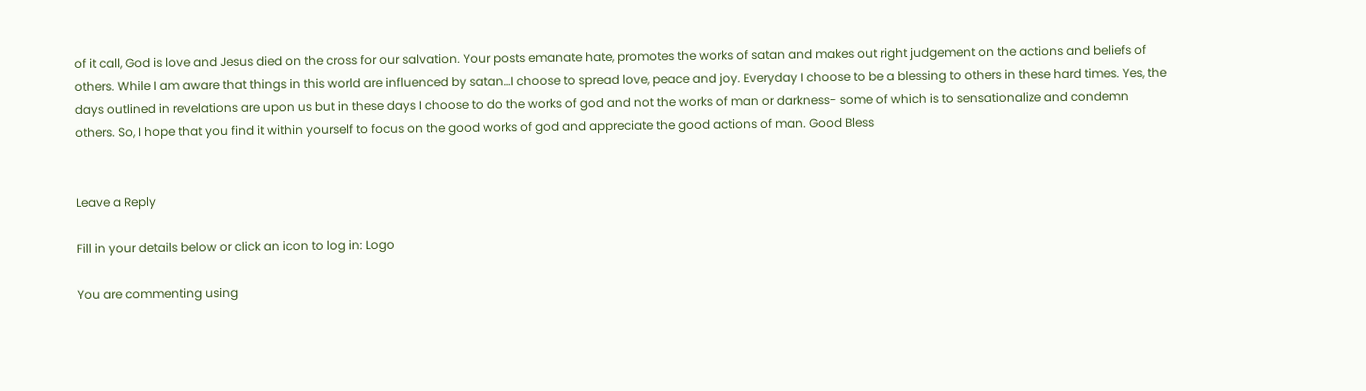of it call, God is love and Jesus died on the cross for our salvation. Your posts emanate hate, promotes the works of satan and makes out right judgement on the actions and beliefs of others. While I am aware that things in this world are influenced by satan…I choose to spread love, peace and joy. Everyday I choose to be a blessing to others in these hard times. Yes, the days outlined in revelations are upon us but in these days I choose to do the works of god and not the works of man or darkness- some of which is to sensationalize and condemn others. So, I hope that you find it within yourself to focus on the good works of god and appreciate the good actions of man. Good Bless


Leave a Reply

Fill in your details below or click an icon to log in: Logo

You are commenting using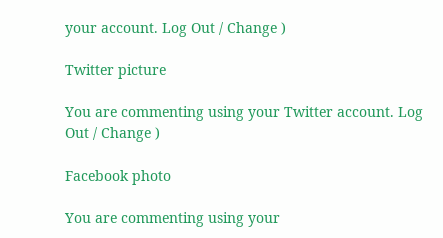your account. Log Out / Change )

Twitter picture

You are commenting using your Twitter account. Log Out / Change )

Facebook photo

You are commenting using your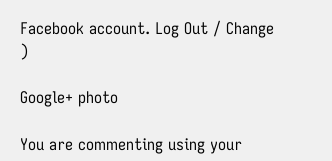Facebook account. Log Out / Change )

Google+ photo

You are commenting using your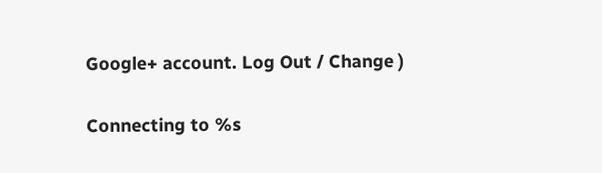Google+ account. Log Out / Change )

Connecting to %s